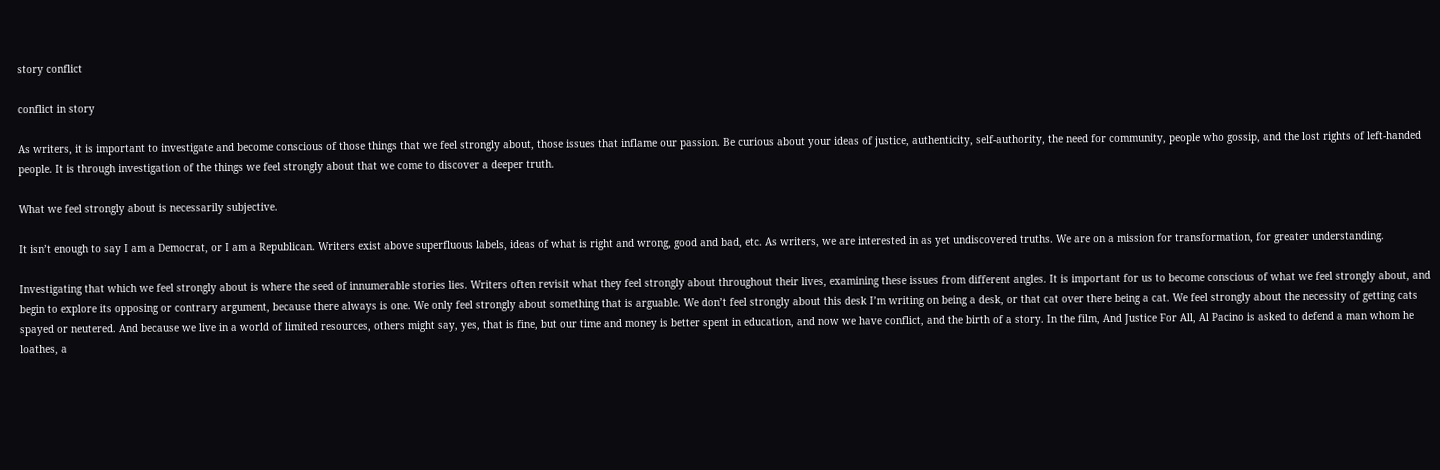story conflict

conflict in story

As writers, it is important to investigate and become conscious of those things that we feel strongly about, those issues that inflame our passion. Be curious about your ideas of justice, authenticity, self-authority, the need for community, people who gossip, and the lost rights of left-handed people. It is through investigation of the things we feel strongly about that we come to discover a deeper truth.

What we feel strongly about is necessarily subjective.

It isn’t enough to say I am a Democrat, or I am a Republican. Writers exist above superfluous labels, ideas of what is right and wrong, good and bad, etc. As writers, we are interested in as yet undiscovered truths. We are on a mission for transformation, for greater understanding.

Investigating that which we feel strongly about is where the seed of innumerable stories lies. Writers often revisit what they feel strongly about throughout their lives, examining these issues from different angles. It is important for us to become conscious of what we feel strongly about, and begin to explore its opposing or contrary argument, because there always is one. We only feel strongly about something that is arguable. We don’t feel strongly about this desk I’m writing on being a desk, or that cat over there being a cat. We feel strongly about the necessity of getting cats spayed or neutered. And because we live in a world of limited resources, others might say, yes, that is fine, but our time and money is better spent in education, and now we have conflict, and the birth of a story. In the film, And Justice For All, Al Pacino is asked to defend a man whom he loathes, a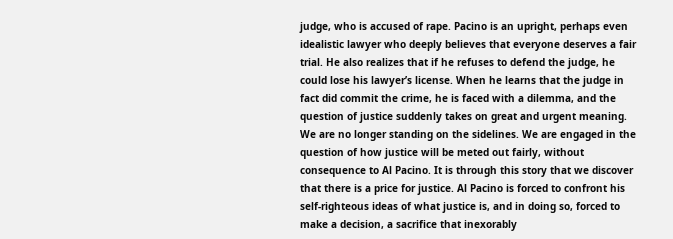judge, who is accused of rape. Pacino is an upright, perhaps even idealistic lawyer who deeply believes that everyone deserves a fair trial. He also realizes that if he refuses to defend the judge, he could lose his lawyer’s license. When he learns that the judge in fact did commit the crime, he is faced with a dilemma, and the question of justice suddenly takes on great and urgent meaning. We are no longer standing on the sidelines. We are engaged in the question of how justice will be meted out fairly, without consequence to Al Pacino. It is through this story that we discover that there is a price for justice. Al Pacino is forced to confront his self-righteous ideas of what justice is, and in doing so, forced to make a decision, a sacrifice that inexorably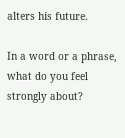alters his future.

In a word or a phrase, what do you feel strongly about?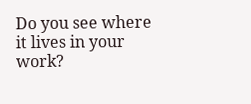Do you see where it lives in your work?